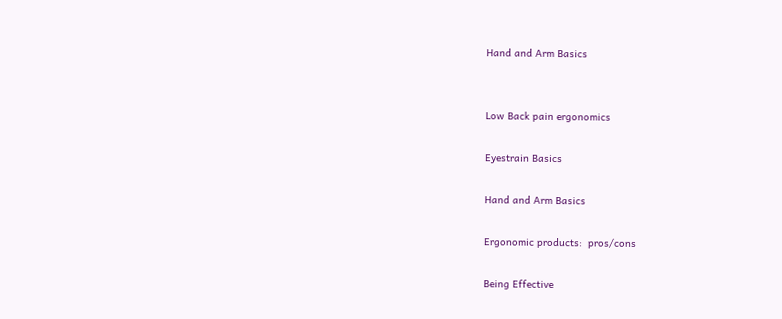Hand and Arm Basics


Low Back pain ergonomics

Eyestrain Basics

Hand and Arm Basics

Ergonomic products:  pros/cons

Being Effective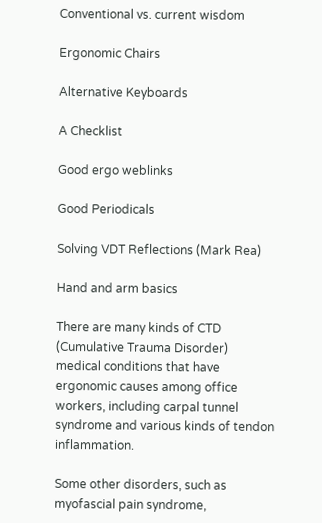Conventional vs. current wisdom

Ergonomic Chairs

Alternative Keyboards

A Checklist

Good ergo weblinks

Good Periodicals

Solving VDT Reflections (Mark Rea)

Hand and arm basics

There are many kinds of CTD (Cumulative Trauma Disorder) medical conditions that have ergonomic causes among office workers, including carpal tunnel syndrome and various kinds of tendon inflammation.

Some other disorders, such as myofascial pain syndrome,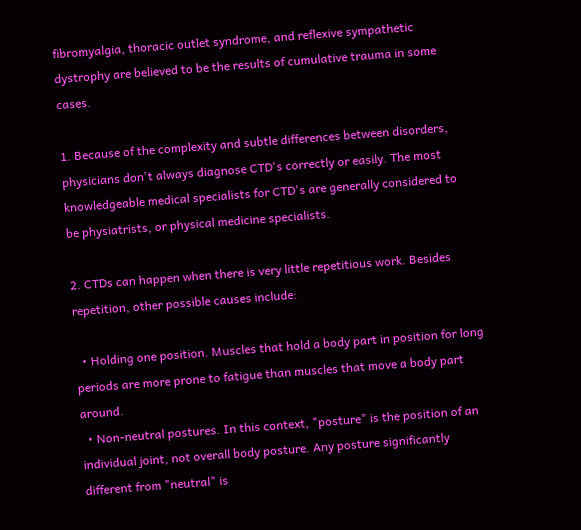fibromyalgia, thoracic outlet syndrome, and reflexive sympathetic dystrophy are believed to be the results of cumulative trauma in some cases.

1. Because of the complexity and subtle differences between disorders, physicians don't always diagnose CTD's correctly or easily. The most knowledgeable medical specialists for CTD's are generally considered to be physiatrists, or physical medicine specialists.

2. CTDs can happen when there is very little repetitious work. Besides repetition, other possible causes include:

  • Holding one position. Muscles that hold a body part in position for long periods are more prone to fatigue than muscles that move a body part around.
  • Non-neutral postures. In this context, "posture" is the position of an individual joint, not overall body posture. Any posture significantly different from "neutral" is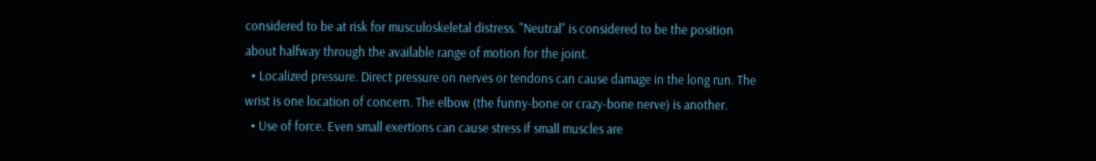considered to be at risk for musculoskeletal distress. "Neutral" is considered to be the position about halfway through the available range of motion for the joint.
  • Localized pressure. Direct pressure on nerves or tendons can cause damage in the long run. The wrist is one location of concern. The elbow (the funny-bone or crazy-bone nerve) is another.
  • Use of force. Even small exertions can cause stress if small muscles are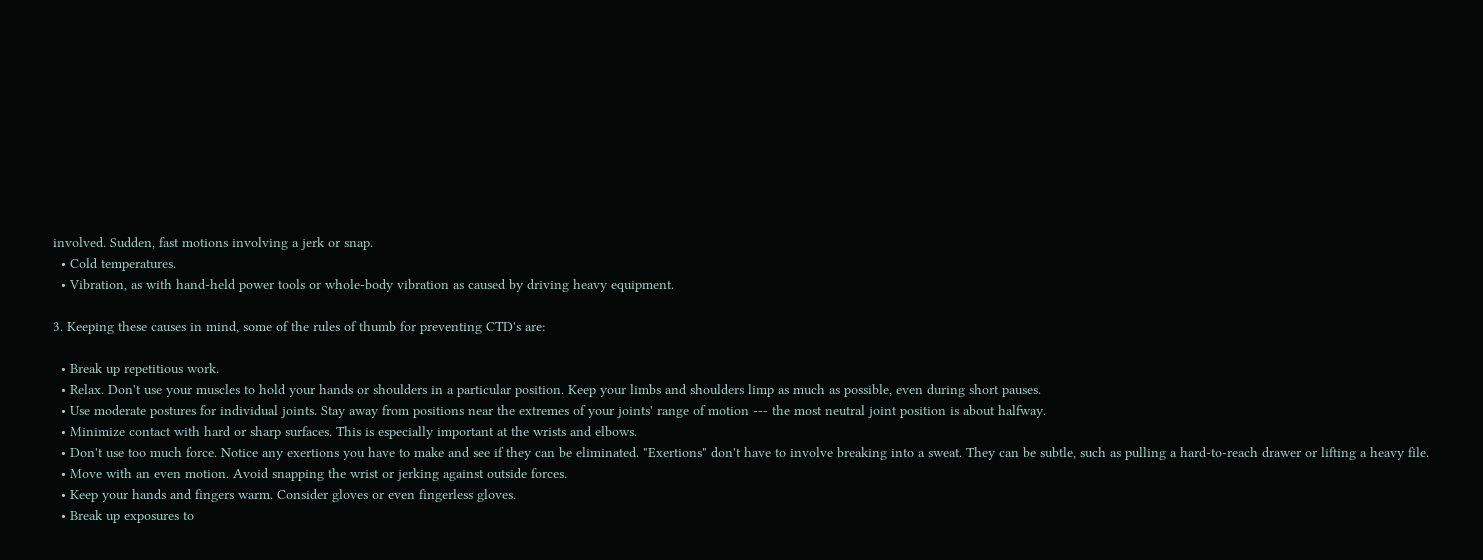involved. Sudden, fast motions involving a jerk or snap.
  • Cold temperatures.
  • Vibration, as with hand-held power tools or whole-body vibration as caused by driving heavy equipment.

3. Keeping these causes in mind, some of the rules of thumb for preventing CTD's are:

  • Break up repetitious work.
  • Relax. Don't use your muscles to hold your hands or shoulders in a particular position. Keep your limbs and shoulders limp as much as possible, even during short pauses.
  • Use moderate postures for individual joints. Stay away from positions near the extremes of your joints' range of motion --- the most neutral joint position is about halfway.
  • Minimize contact with hard or sharp surfaces. This is especially important at the wrists and elbows.
  • Don't use too much force. Notice any exertions you have to make and see if they can be eliminated. "Exertions" don't have to involve breaking into a sweat. They can be subtle, such as pulling a hard-to-reach drawer or lifting a heavy file.
  • Move with an even motion. Avoid snapping the wrist or jerking against outside forces.
  • Keep your hands and fingers warm. Consider gloves or even fingerless gloves.
  • Break up exposures to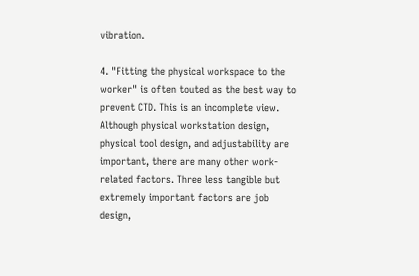vibration.

4. "Fitting the physical workspace to the worker" is often touted as the best way to prevent CTD. This is an incomplete view. Although physical workstation design, physical tool design, and adjustability are important, there are many other work-related factors. Three less tangible but extremely important factors are job design,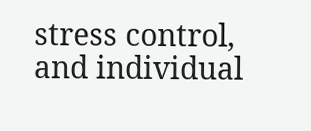stress control, and individual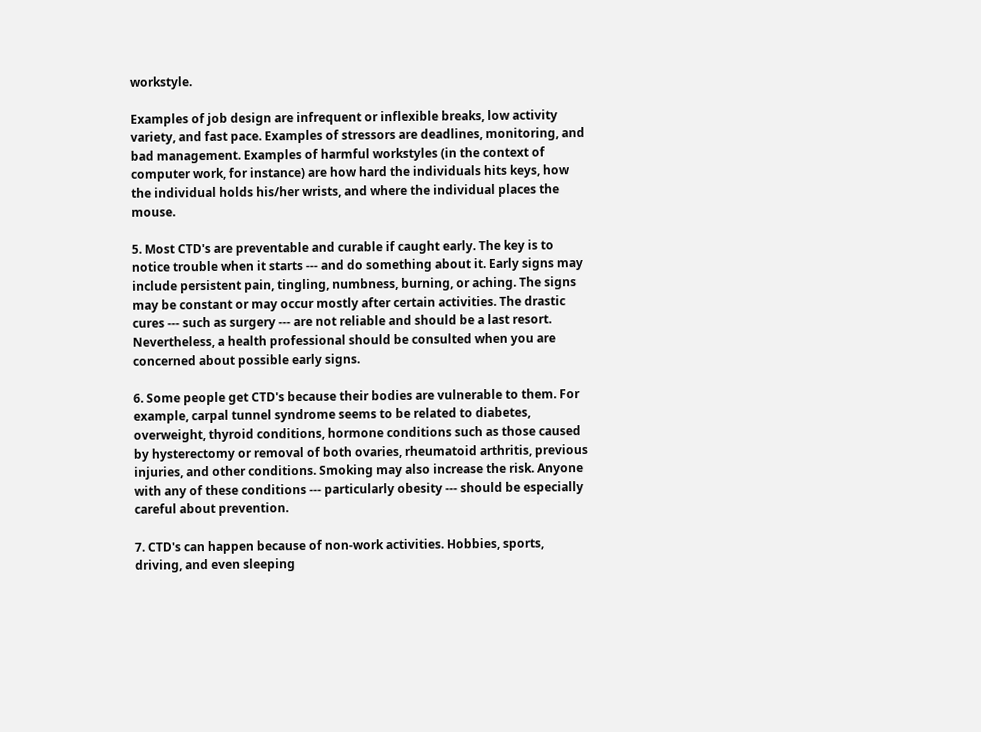workstyle.

Examples of job design are infrequent or inflexible breaks, low activity variety, and fast pace. Examples of stressors are deadlines, monitoring, and bad management. Examples of harmful workstyles (in the context of computer work, for instance) are how hard the individuals hits keys, how the individual holds his/her wrists, and where the individual places the mouse.

5. Most CTD's are preventable and curable if caught early. The key is to notice trouble when it starts --- and do something about it. Early signs may include persistent pain, tingling, numbness, burning, or aching. The signs may be constant or may occur mostly after certain activities. The drastic cures --- such as surgery --- are not reliable and should be a last resort. Nevertheless, a health professional should be consulted when you are concerned about possible early signs.

6. Some people get CTD's because their bodies are vulnerable to them. For example, carpal tunnel syndrome seems to be related to diabetes, overweight, thyroid conditions, hormone conditions such as those caused by hysterectomy or removal of both ovaries, rheumatoid arthritis, previous injuries, and other conditions. Smoking may also increase the risk. Anyone with any of these conditions --- particularly obesity --- should be especially careful about prevention.

7. CTD's can happen because of non-work activities. Hobbies, sports, driving, and even sleeping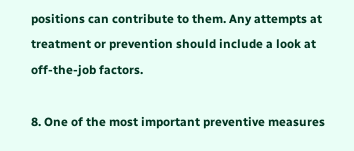positions can contribute to them. Any attempts at treatment or prevention should include a look at off-the-job factors.

8. One of the most important preventive measures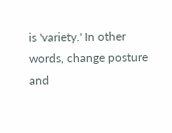is 'variety.' In other words, change posture and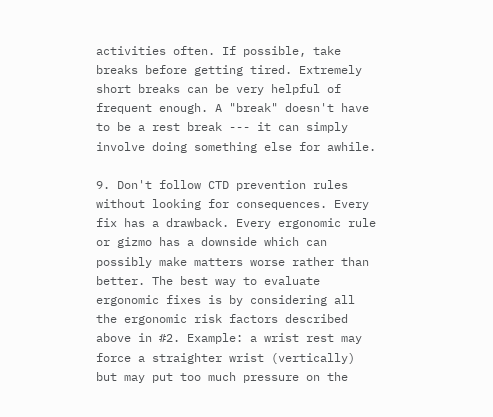activities often. If possible, take breaks before getting tired. Extremely short breaks can be very helpful of frequent enough. A "break" doesn't have to be a rest break --- it can simply involve doing something else for awhile.

9. Don't follow CTD prevention rules without looking for consequences. Every fix has a drawback. Every ergonomic rule or gizmo has a downside which can possibly make matters worse rather than better. The best way to evaluate ergonomic fixes is by considering all the ergonomic risk factors described above in #2. Example: a wrist rest may force a straighter wrist (vertically) but may put too much pressure on the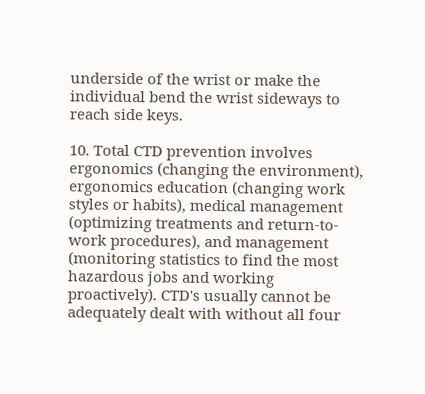underside of the wrist or make the individual bend the wrist sideways to reach side keys.

10. Total CTD prevention involves ergonomics (changing the environment), ergonomics education (changing work styles or habits), medical management (optimizing treatments and return-to-work procedures), and management (monitoring statistics to find the most hazardous jobs and working proactively). CTD's usually cannot be adequately dealt with without all four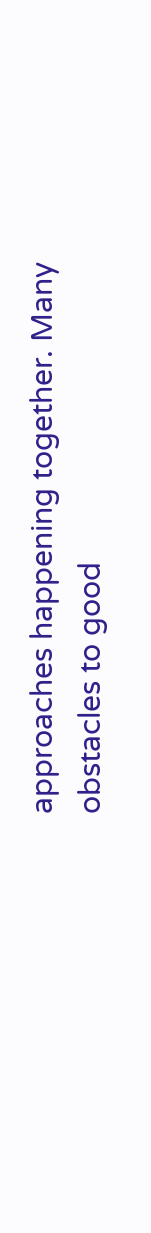approaches happening together. Many obstacles to good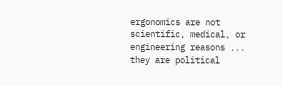ergonomics are not scientific, medical, or engineering reasons ... they are political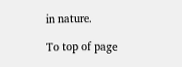in nature.

To top of page